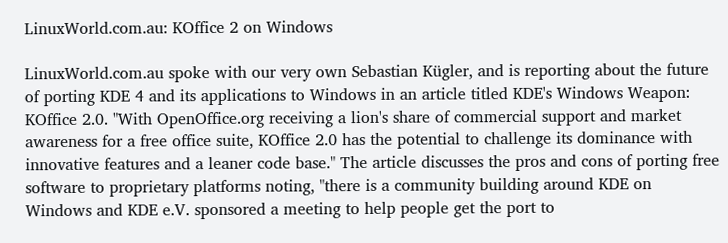LinuxWorld.com.au: KOffice 2 on Windows

LinuxWorld.com.au spoke with our very own Sebastian Kügler, and is reporting about the future of porting KDE 4 and its applications to Windows in an article titled KDE's Windows Weapon: KOffice 2.0. "With OpenOffice.org receiving a lion's share of commercial support and market awareness for a free office suite, KOffice 2.0 has the potential to challenge its dominance with innovative features and a leaner code base." The article discusses the pros and cons of porting free software to proprietary platforms noting, "there is a community building around KDE on Windows and KDE e.V. sponsored a meeting to help people get the port to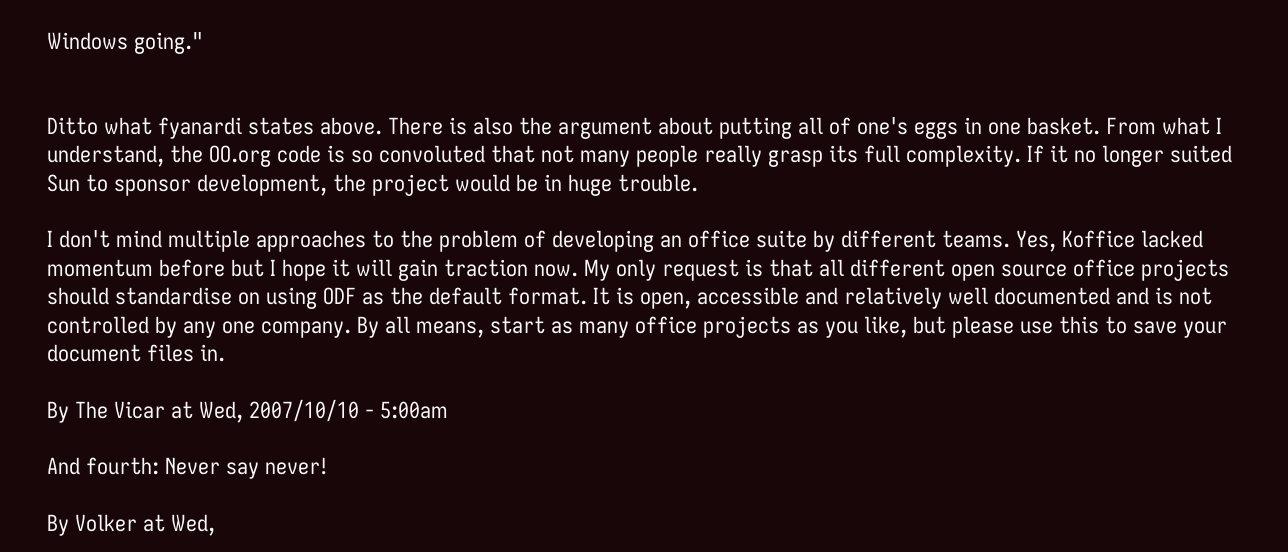Windows going."


Ditto what fyanardi states above. There is also the argument about putting all of one's eggs in one basket. From what I understand, the OO.org code is so convoluted that not many people really grasp its full complexity. If it no longer suited Sun to sponsor development, the project would be in huge trouble.

I don't mind multiple approaches to the problem of developing an office suite by different teams. Yes, Koffice lacked momentum before but I hope it will gain traction now. My only request is that all different open source office projects should standardise on using ODF as the default format. It is open, accessible and relatively well documented and is not controlled by any one company. By all means, start as many office projects as you like, but please use this to save your document files in.

By The Vicar at Wed, 2007/10/10 - 5:00am

And fourth: Never say never!

By Volker at Wed,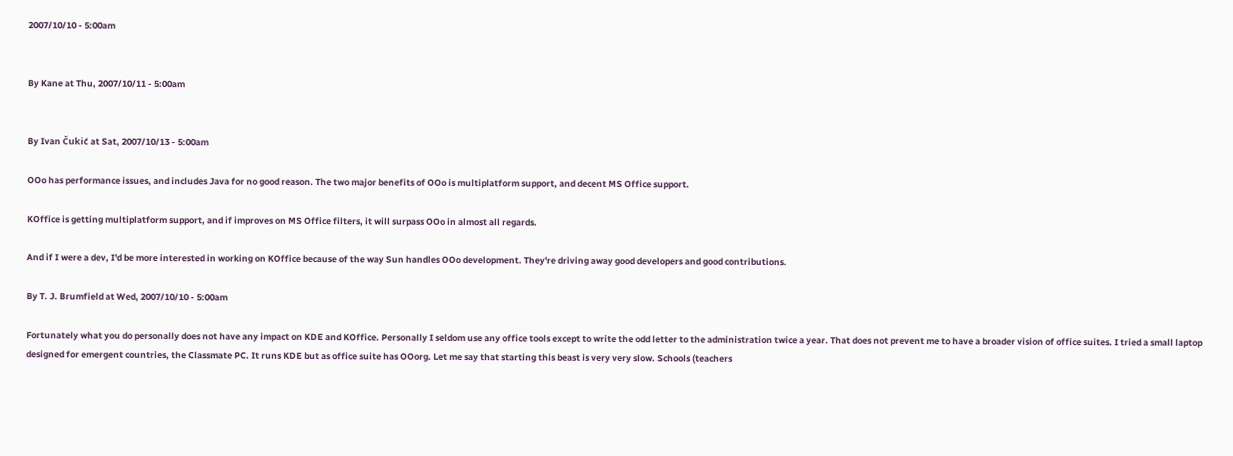2007/10/10 - 5:00am


By Kane at Thu, 2007/10/11 - 5:00am


By Ivan Čukić at Sat, 2007/10/13 - 5:00am

OOo has performance issues, and includes Java for no good reason. The two major benefits of OOo is multiplatform support, and decent MS Office support.

KOffice is getting multiplatform support, and if improves on MS Office filters, it will surpass OOo in almost all regards.

And if I were a dev, I'd be more interested in working on KOffice because of the way Sun handles OOo development. They're driving away good developers and good contributions.

By T. J. Brumfield at Wed, 2007/10/10 - 5:00am

Fortunately what you do personally does not have any impact on KDE and KOffice. Personally I seldom use any office tools except to write the odd letter to the administration twice a year. That does not prevent me to have a broader vision of office suites. I tried a small laptop designed for emergent countries, the Classmate PC. It runs KDE but as office suite has OOorg. Let me say that starting this beast is very very slow. Schools (teachers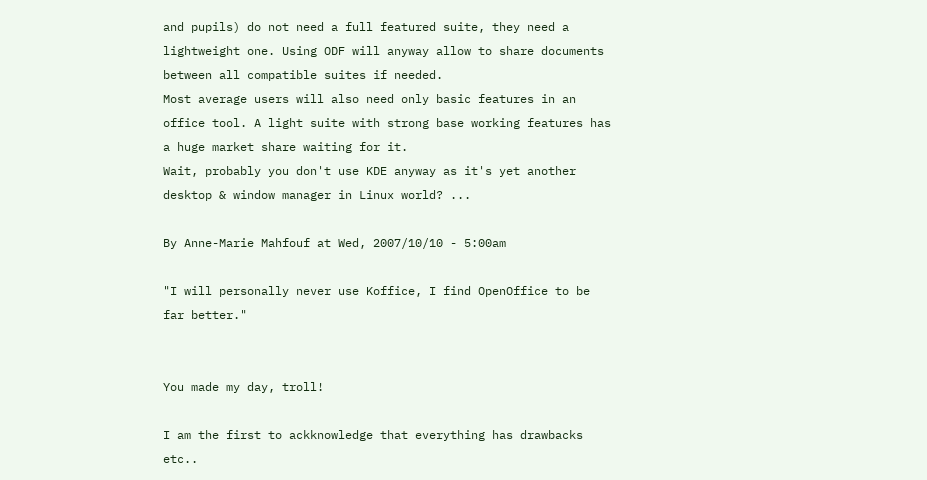and pupils) do not need a full featured suite, they need a lightweight one. Using ODF will anyway allow to share documents between all compatible suites if needed.
Most average users will also need only basic features in an office tool. A light suite with strong base working features has a huge market share waiting for it.
Wait, probably you don't use KDE anyway as it's yet another desktop & window manager in Linux world? ...

By Anne-Marie Mahfouf at Wed, 2007/10/10 - 5:00am

"I will personally never use Koffice, I find OpenOffice to be far better."


You made my day, troll!

I am the first to ackknowledge that everything has drawbacks etc..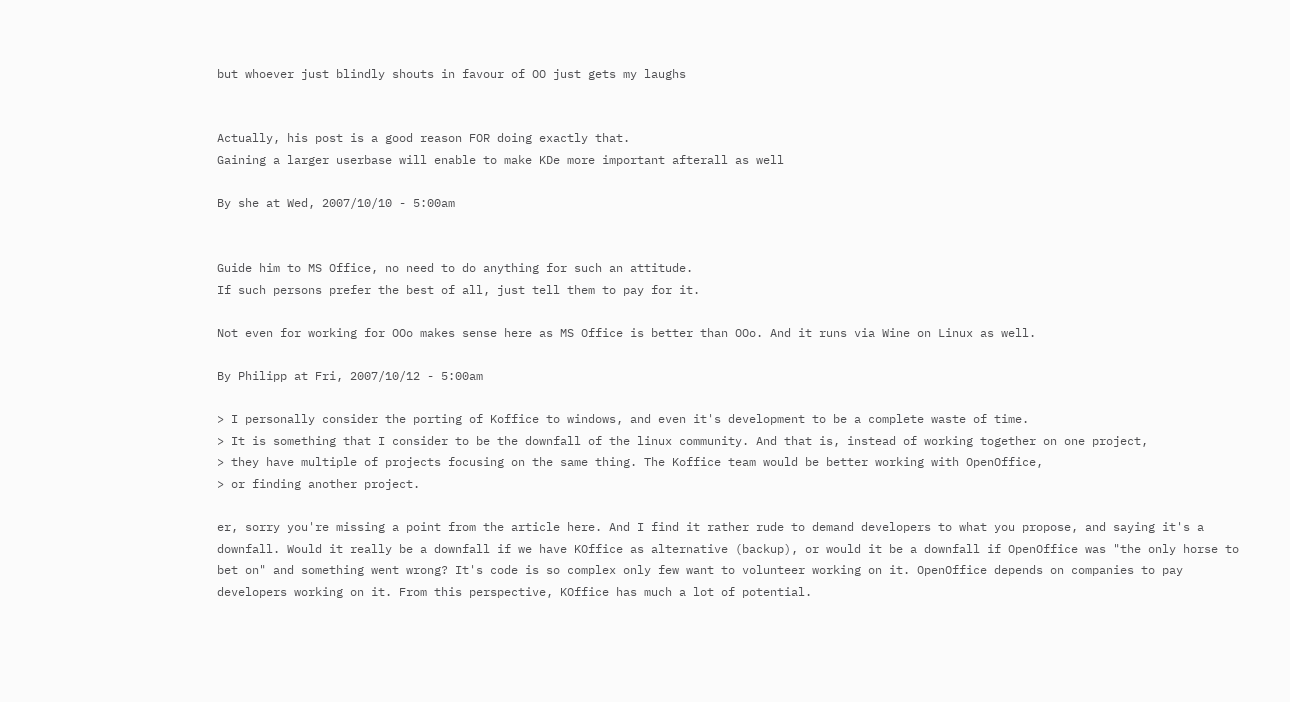but whoever just blindly shouts in favour of OO just gets my laughs


Actually, his post is a good reason FOR doing exactly that.
Gaining a larger userbase will enable to make KDe more important afterall as well

By she at Wed, 2007/10/10 - 5:00am


Guide him to MS Office, no need to do anything for such an attitude.
If such persons prefer the best of all, just tell them to pay for it.

Not even for working for OOo makes sense here as MS Office is better than OOo. And it runs via Wine on Linux as well.

By Philipp at Fri, 2007/10/12 - 5:00am

> I personally consider the porting of Koffice to windows, and even it's development to be a complete waste of time.
> It is something that I consider to be the downfall of the linux community. And that is, instead of working together on one project,
> they have multiple of projects focusing on the same thing. The Koffice team would be better working with OpenOffice,
> or finding another project.

er, sorry you're missing a point from the article here. And I find it rather rude to demand developers to what you propose, and saying it's a downfall. Would it really be a downfall if we have KOffice as alternative (backup), or would it be a downfall if OpenOffice was "the only horse to bet on" and something went wrong? It's code is so complex only few want to volunteer working on it. OpenOffice depends on companies to pay developers working on it. From this perspective, KOffice has much a lot of potential.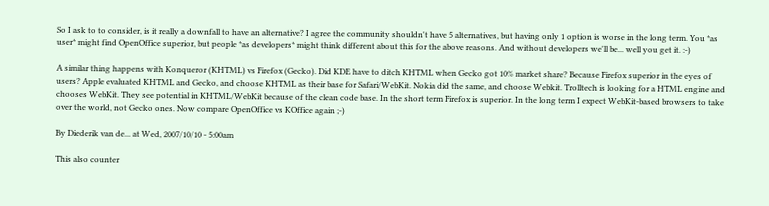So I ask to to consider, is it really a downfall to have an alternative? I agree the community shouldn't have 5 alternatives, but having only 1 option is worse in the long term. You *as user* might find OpenOffice superior, but people *as developers* might think different about this for the above reasons. And without developers we'll be... well you get it. :-)

A similar thing happens with Konqueror (KHTML) vs Firefox (Gecko). Did KDE have to ditch KHTML when Gecko got 10% market share? Because Firefox superior in the eyes of users? Apple evaluated KHTML and Gecko, and choose KHTML as their base for Safari/WebKit. Nokia did the same, and choose Webkit. Trolltech is looking for a HTML engine and chooses WebKit. They see potential in KHTML/WebKit because of the clean code base. In the short term Firefox is superior. In the long term I expect WebKit-based browsers to take over the world, not Gecko ones. Now compare OpenOffice vs KOffice again ;-)

By Diederik van de... at Wed, 2007/10/10 - 5:00am

This also counter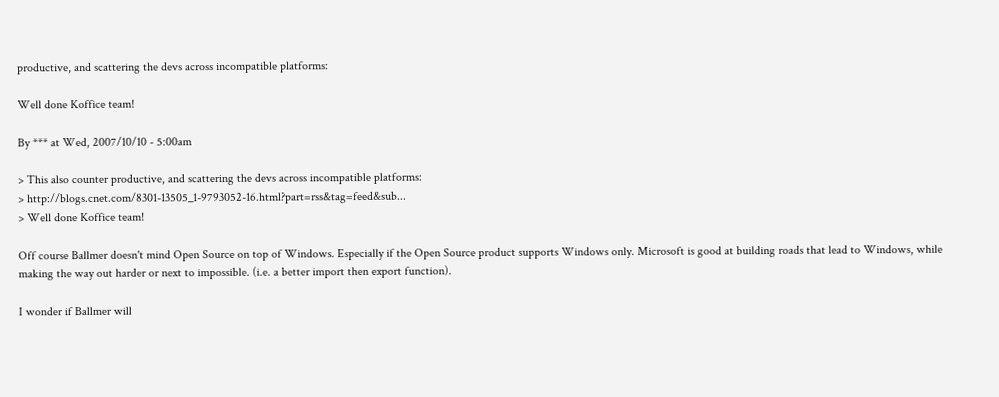productive, and scattering the devs across incompatible platforms:

Well done Koffice team!

By *** at Wed, 2007/10/10 - 5:00am

> This also counter productive, and scattering the devs across incompatible platforms:
> http://blogs.cnet.com/8301-13505_1-9793052-16.html?part=rss&tag=feed&sub...
> Well done Koffice team!

Off course Ballmer doesn't mind Open Source on top of Windows. Especially if the Open Source product supports Windows only. Microsoft is good at building roads that lead to Windows, while making the way out harder or next to impossible. (i.e. a better import then export function).

I wonder if Ballmer will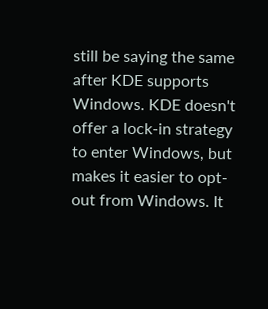still be saying the same after KDE supports Windows. KDE doesn't offer a lock-in strategy to enter Windows, but makes it easier to opt-out from Windows. It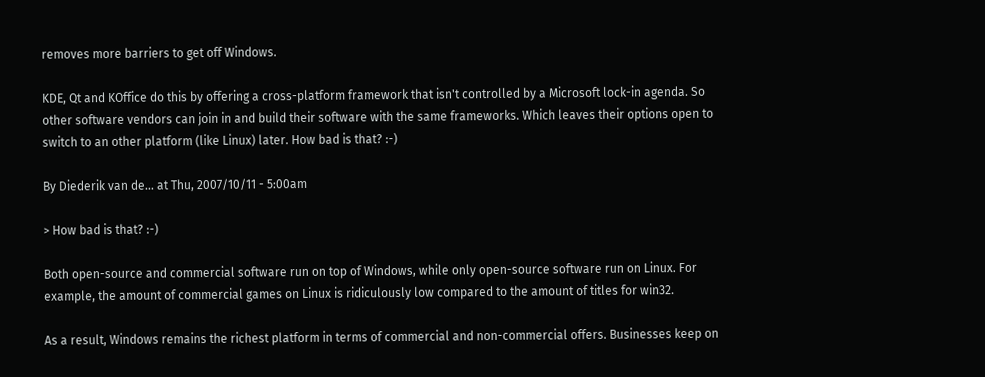removes more barriers to get off Windows.

KDE, Qt and KOffice do this by offering a cross-platform framework that isn't controlled by a Microsoft lock-in agenda. So other software vendors can join in and build their software with the same frameworks. Which leaves their options open to switch to an other platform (like Linux) later. How bad is that? :-)

By Diederik van de... at Thu, 2007/10/11 - 5:00am

> How bad is that? :-)

Both open-source and commercial software run on top of Windows, while only open-source software run on Linux. For example, the amount of commercial games on Linux is ridiculously low compared to the amount of titles for win32.

As a result, Windows remains the richest platform in terms of commercial and non-commercial offers. Businesses keep on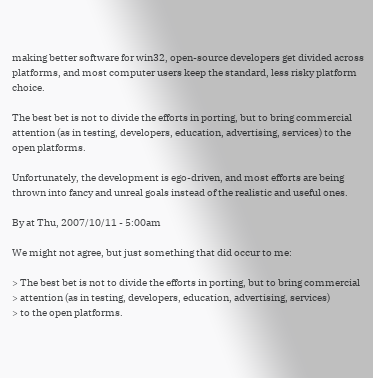making better software for win32, open-source developers get divided across platforms, and most computer users keep the standard, less risky platform choice.

The best bet is not to divide the efforts in porting, but to bring commercial attention (as in testing, developers, education, advertising, services) to the open platforms.

Unfortunately, the development is ego-driven, and most efforts are being thrown into fancy and unreal goals instead of the realistic and useful ones.

By at Thu, 2007/10/11 - 5:00am

We might not agree, but just something that did occur to me:

> The best bet is not to divide the efforts in porting, but to bring commercial
> attention (as in testing, developers, education, advertising, services)
> to the open platforms.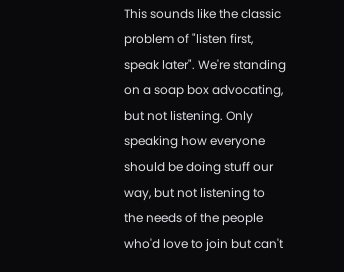This sounds like the classic problem of "listen first, speak later". We're standing on a soap box advocating, but not listening. Only speaking how everyone should be doing stuff our way, but not listening to the needs of the people who'd love to join but can't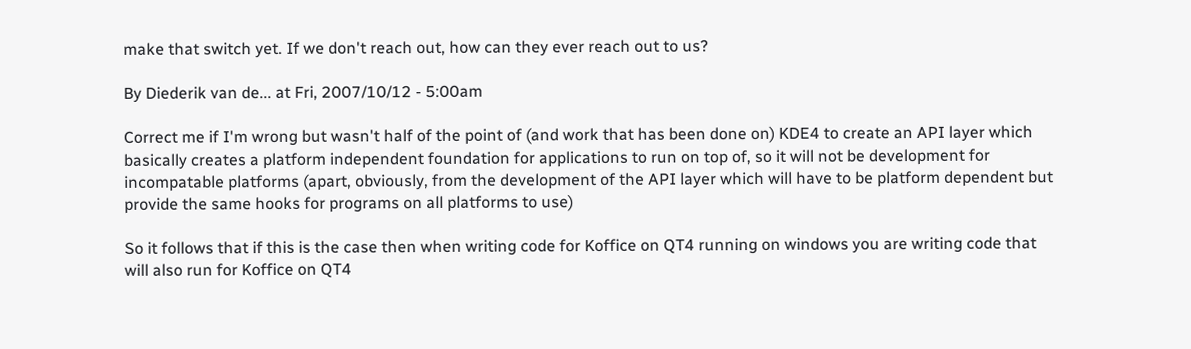make that switch yet. If we don't reach out, how can they ever reach out to us?

By Diederik van de... at Fri, 2007/10/12 - 5:00am

Correct me if I'm wrong but wasn't half of the point of (and work that has been done on) KDE4 to create an API layer which basically creates a platform independent foundation for applications to run on top of, so it will not be development for incompatable platforms (apart, obviously, from the development of the API layer which will have to be platform dependent but provide the same hooks for programs on all platforms to use)

So it follows that if this is the case then when writing code for Koffice on QT4 running on windows you are writing code that will also run for Koffice on QT4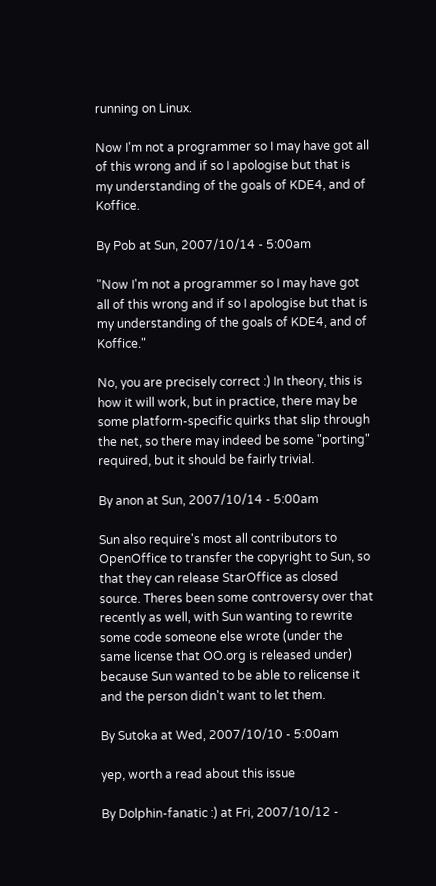running on Linux.

Now I'm not a programmer so I may have got all of this wrong and if so I apologise but that is my understanding of the goals of KDE4, and of Koffice.

By Pob at Sun, 2007/10/14 - 5:00am

"Now I'm not a programmer so I may have got all of this wrong and if so I apologise but that is my understanding of the goals of KDE4, and of Koffice."

No, you are precisely correct :) In theory, this is how it will work, but in practice, there may be some platform-specific quirks that slip through the net, so there may indeed be some "porting" required, but it should be fairly trivial.

By anon at Sun, 2007/10/14 - 5:00am

Sun also require's most all contributors to OpenOffice to transfer the copyright to Sun, so that they can release StarOffice as closed source. Theres been some controversy over that recently as well, with Sun wanting to rewrite some code someone else wrote (under the same license that OO.org is released under) because Sun wanted to be able to relicense it and the person didn't want to let them.

By Sutoka at Wed, 2007/10/10 - 5:00am

yep, worth a read about this issue

By Dolphin-fanatic :) at Fri, 2007/10/12 -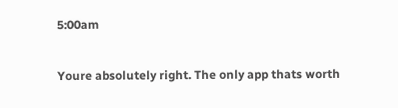5:00am

Youre absolutely right. The only app thats worth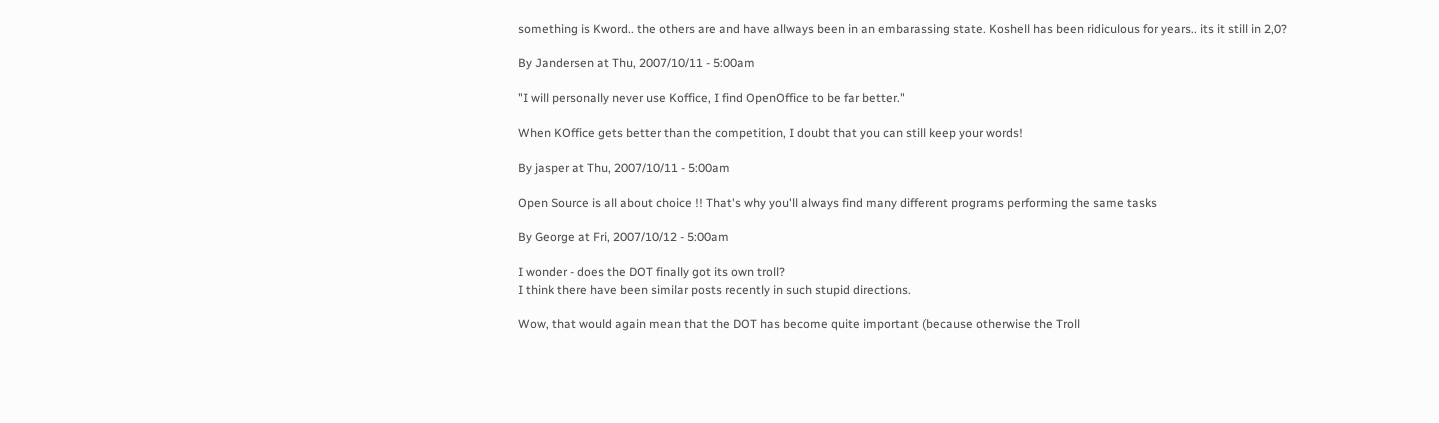something is Kword.. the others are and have allways been in an embarassing state. Koshell has been ridiculous for years.. its it still in 2,0?

By Jandersen at Thu, 2007/10/11 - 5:00am

"I will personally never use Koffice, I find OpenOffice to be far better."

When KOffice gets better than the competition, I doubt that you can still keep your words!

By jasper at Thu, 2007/10/11 - 5:00am

Open Source is all about choice !! That's why you'll always find many different programs performing the same tasks

By George at Fri, 2007/10/12 - 5:00am

I wonder - does the DOT finally got its own troll?
I think there have been similar posts recently in such stupid directions.

Wow, that would again mean that the DOT has become quite important (because otherwise the Troll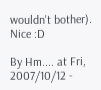wouldn't bother). Nice :D

By Hm.... at Fri, 2007/10/12 -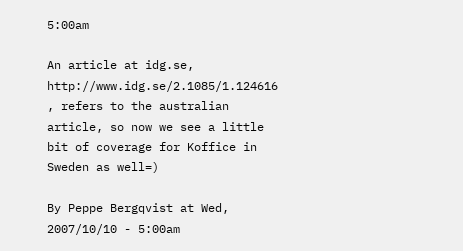5:00am

An article at idg.se, http://www.idg.se/2.1085/1.124616 , refers to the australian article, so now we see a little bit of coverage for Koffice in Sweden as well=)

By Peppe Bergqvist at Wed, 2007/10/10 - 5:00am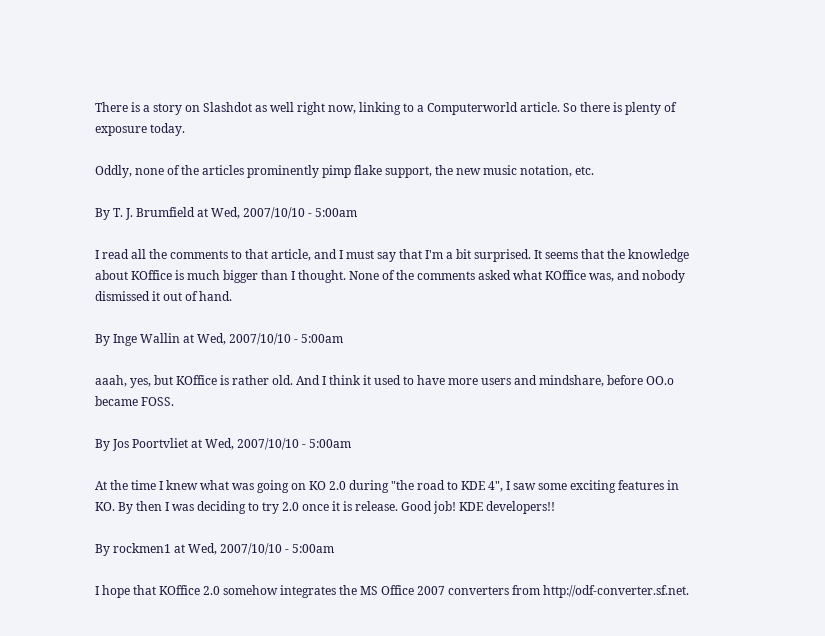There is a story on Slashdot as well right now, linking to a Computerworld article. So there is plenty of exposure today.

Oddly, none of the articles prominently pimp flake support, the new music notation, etc.

By T. J. Brumfield at Wed, 2007/10/10 - 5:00am

I read all the comments to that article, and I must say that I'm a bit surprised. It seems that the knowledge about KOffice is much bigger than I thought. None of the comments asked what KOffice was, and nobody dismissed it out of hand.

By Inge Wallin at Wed, 2007/10/10 - 5:00am

aaah, yes, but KOffice is rather old. And I think it used to have more users and mindshare, before OO.o became FOSS.

By Jos Poortvliet at Wed, 2007/10/10 - 5:00am

At the time I knew what was going on KO 2.0 during "the road to KDE 4", I saw some exciting features in KO. By then I was deciding to try 2.0 once it is release. Good job! KDE developers!!

By rockmen1 at Wed, 2007/10/10 - 5:00am

I hope that KOffice 2.0 somehow integrates the MS Office 2007 converters from http://odf-converter.sf.net.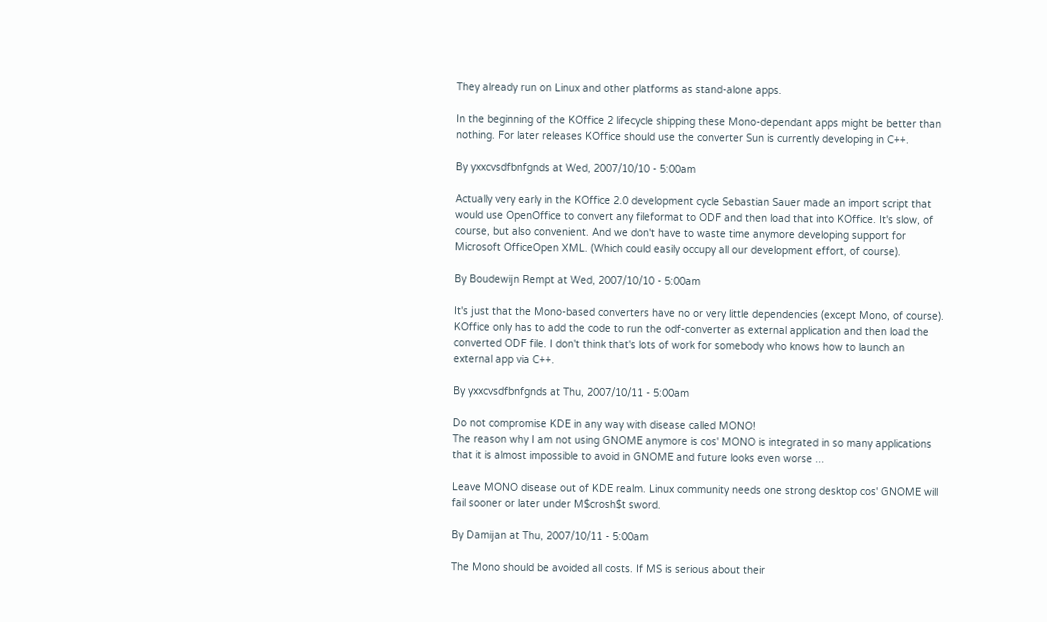They already run on Linux and other platforms as stand-alone apps.

In the beginning of the KOffice 2 lifecycle shipping these Mono-dependant apps might be better than nothing. For later releases KOffice should use the converter Sun is currently developing in C++.

By yxxcvsdfbnfgnds at Wed, 2007/10/10 - 5:00am

Actually very early in the KOffice 2.0 development cycle Sebastian Sauer made an import script that would use OpenOffice to convert any fileformat to ODF and then load that into KOffice. It's slow, of course, but also convenient. And we don't have to waste time anymore developing support for Microsoft OfficeOpen XML. (Which could easily occupy all our development effort, of course).

By Boudewijn Rempt at Wed, 2007/10/10 - 5:00am

It's just that the Mono-based converters have no or very little dependencies (except Mono, of course). KOffice only has to add the code to run the odf-converter as external application and then load the converted ODF file. I don't think that's lots of work for somebody who knows how to launch an external app via C++.

By yxxcvsdfbnfgnds at Thu, 2007/10/11 - 5:00am

Do not compromise KDE in any way with disease called MONO!
The reason why I am not using GNOME anymore is cos' MONO is integrated in so many applications that it is almost impossible to avoid in GNOME and future looks even worse ...

Leave MONO disease out of KDE realm. Linux community needs one strong desktop cos' GNOME will fail sooner or later under M$crosh$t sword.

By Damijan at Thu, 2007/10/11 - 5:00am

The Mono should be avoided all costs. If MS is serious about their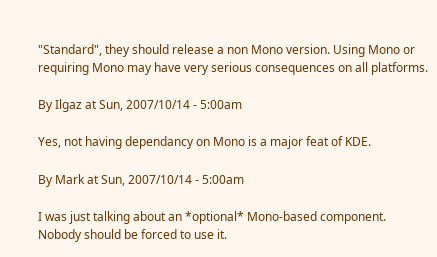"Standard", they should release a non Mono version. Using Mono or requiring Mono may have very serious consequences on all platforms.

By Ilgaz at Sun, 2007/10/14 - 5:00am

Yes, not having dependancy on Mono is a major feat of KDE.

By Mark at Sun, 2007/10/14 - 5:00am

I was just talking about an *optional* Mono-based component. Nobody should be forced to use it.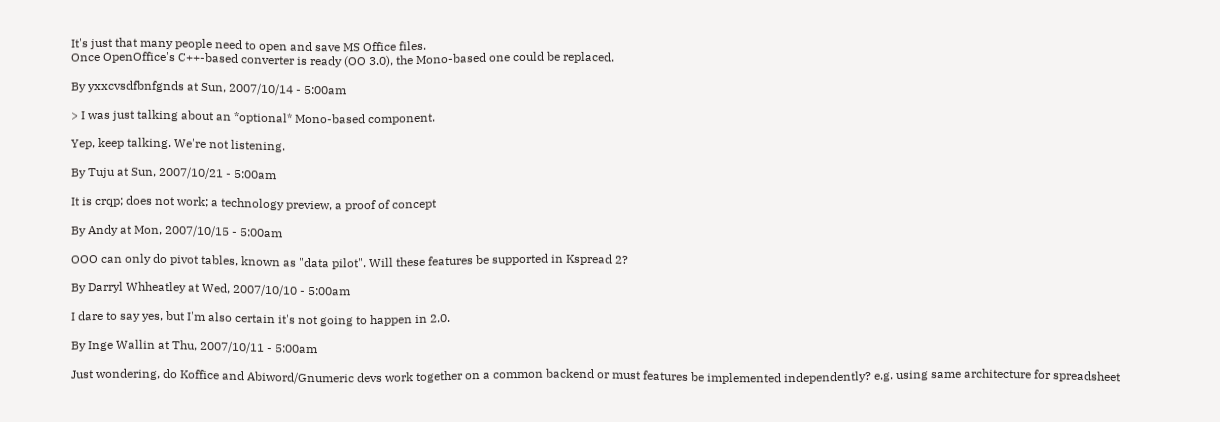It's just that many people need to open and save MS Office files.
Once OpenOffice's C++-based converter is ready (OO 3.0), the Mono-based one could be replaced.

By yxxcvsdfbnfgnds at Sun, 2007/10/14 - 5:00am

> I was just talking about an *optional* Mono-based component.

Yep, keep talking. We're not listening.

By Tuju at Sun, 2007/10/21 - 5:00am

It is crqp; does not work; a technology preview, a proof of concept

By Andy at Mon, 2007/10/15 - 5:00am

OOO can only do pivot tables, known as "data pilot". Will these features be supported in Kspread 2?

By Darryl Whheatley at Wed, 2007/10/10 - 5:00am

I dare to say yes, but I'm also certain it's not going to happen in 2.0.

By Inge Wallin at Thu, 2007/10/11 - 5:00am

Just wondering, do Koffice and Abiword/Gnumeric devs work together on a common backend or must features be implemented independently? e.g. using same architecture for spreadsheet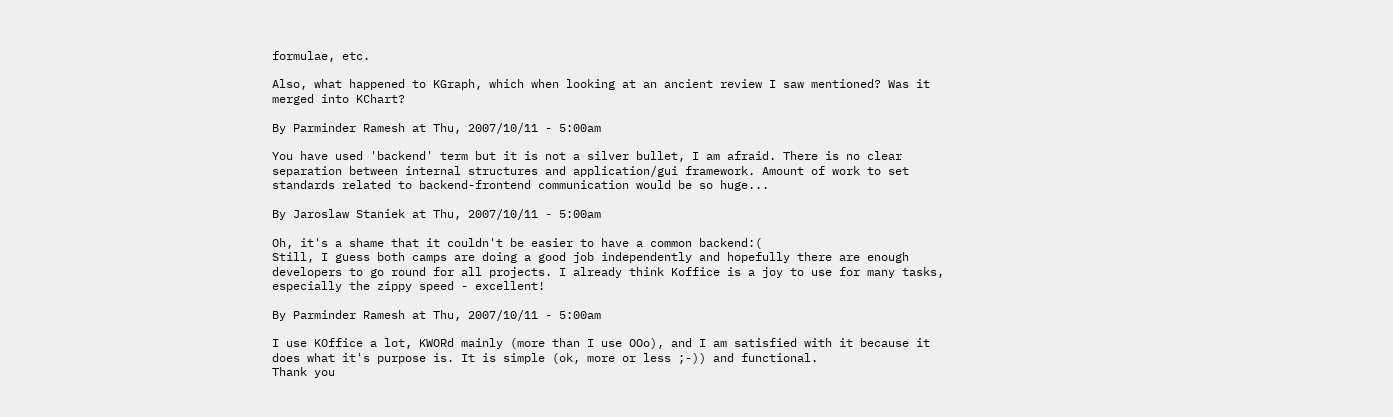formulae, etc.

Also, what happened to KGraph, which when looking at an ancient review I saw mentioned? Was it merged into KChart?

By Parminder Ramesh at Thu, 2007/10/11 - 5:00am

You have used 'backend' term but it is not a silver bullet, I am afraid. There is no clear separation between internal structures and application/gui framework. Amount of work to set standards related to backend-frontend communication would be so huge...

By Jaroslaw Staniek at Thu, 2007/10/11 - 5:00am

Oh, it's a shame that it couldn't be easier to have a common backend:(
Still, I guess both camps are doing a good job independently and hopefully there are enough developers to go round for all projects. I already think Koffice is a joy to use for many tasks, especially the zippy speed - excellent!

By Parminder Ramesh at Thu, 2007/10/11 - 5:00am

I use KOffice a lot, KWORd mainly (more than I use OOo), and I am satisfied with it because it does what it's purpose is. It is simple (ok, more or less ;-)) and functional.
Thank you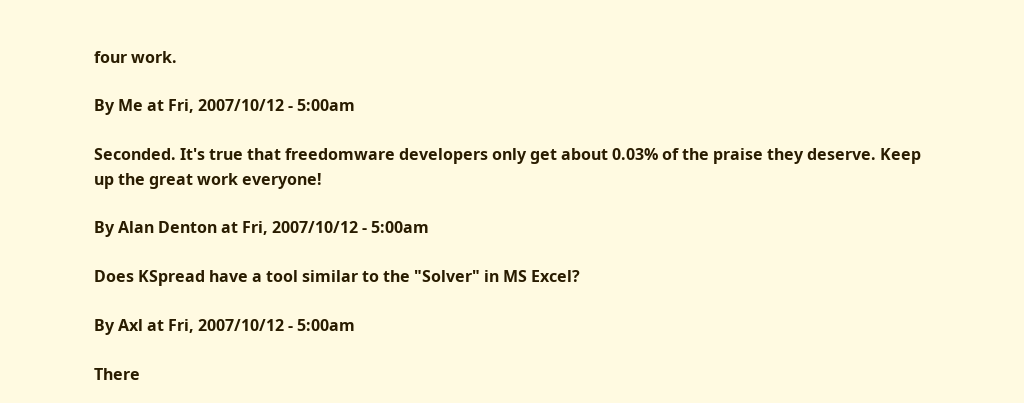four work.

By Me at Fri, 2007/10/12 - 5:00am

Seconded. It's true that freedomware developers only get about 0.03% of the praise they deserve. Keep up the great work everyone!

By Alan Denton at Fri, 2007/10/12 - 5:00am

Does KSpread have a tool similar to the "Solver" in MS Excel?

By Axl at Fri, 2007/10/12 - 5:00am

There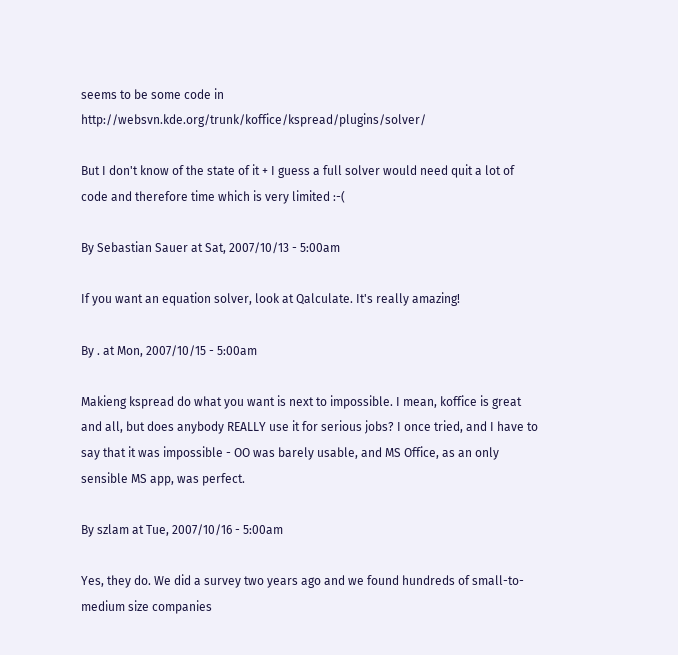seems to be some code in http://websvn.kde.org/trunk/koffice/kspread/plugins/solver/

But I don't know of the state of it + I guess a full solver would need quit a lot of code and therefore time which is very limited :-(

By Sebastian Sauer at Sat, 2007/10/13 - 5:00am

If you want an equation solver, look at Qalculate. It's really amazing!

By . at Mon, 2007/10/15 - 5:00am

Makieng kspread do what you want is next to impossible. I mean, koffice is great and all, but does anybody REALLY use it for serious jobs? I once tried, and I have to say that it was impossible - OO was barely usable, and MS Office, as an only sensible MS app, was perfect.

By szlam at Tue, 2007/10/16 - 5:00am

Yes, they do. We did a survey two years ago and we found hundreds of small-to-medium size companies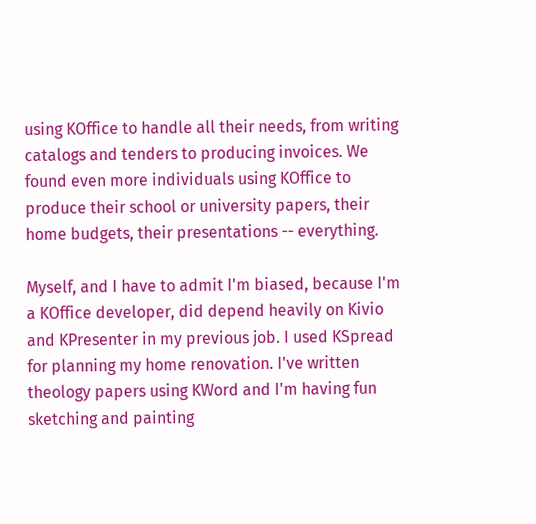using KOffice to handle all their needs, from writing catalogs and tenders to producing invoices. We found even more individuals using KOffice to produce their school or university papers, their home budgets, their presentations -- everything.

Myself, and I have to admit I'm biased, because I'm a KOffice developer, did depend heavily on Kivio and KPresenter in my previous job. I used KSpread for planning my home renovation. I've written theology papers using KWord and I'm having fun sketching and painting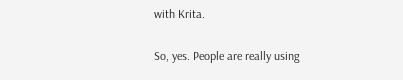with Krita.

So, yes. People are really using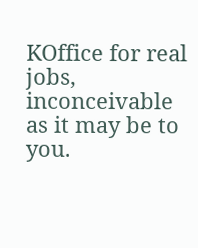KOffice for real jobs, inconceivable as it may be to you.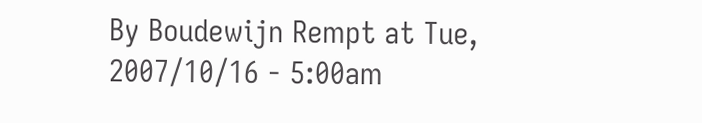By Boudewijn Rempt at Tue, 2007/10/16 - 5:00am